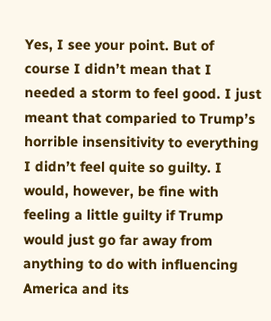Yes, I see your point. But of course I didn’t mean that I needed a storm to feel good. I just meant that comparied to Trump’s horrible insensitivity to everything I didn’t feel quite so guilty. I would, however, be fine with feeling a little guilty if Trump would just go far away from anything to do with influencing America and its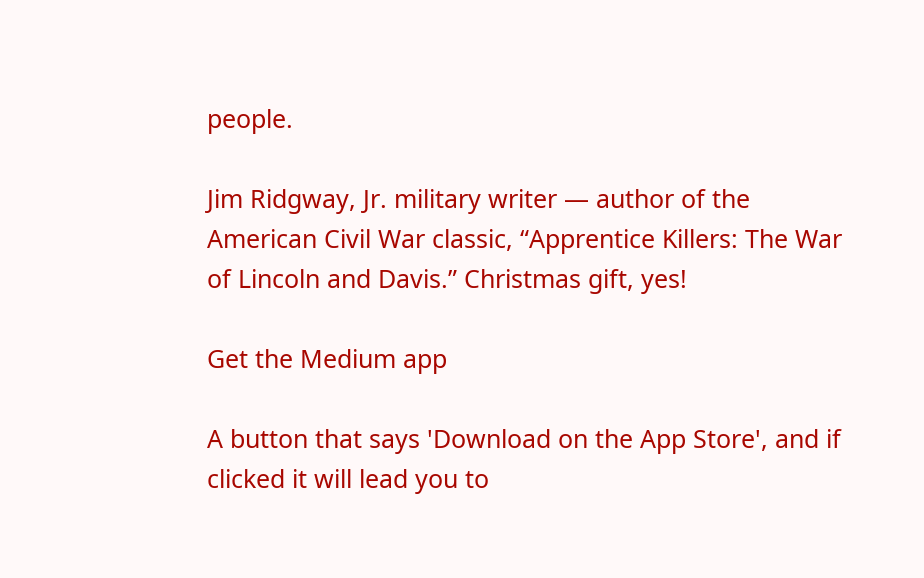people.

Jim Ridgway, Jr. military writer — author of the American Civil War classic, “Apprentice Killers: The War of Lincoln and Davis.” Christmas gift, yes!

Get the Medium app

A button that says 'Download on the App Store', and if clicked it will lead you to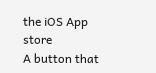the iOS App store
A button that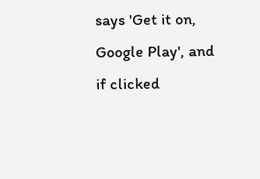says 'Get it on, Google Play', and if clicked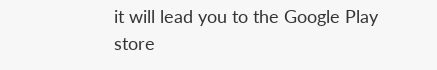it will lead you to the Google Play store